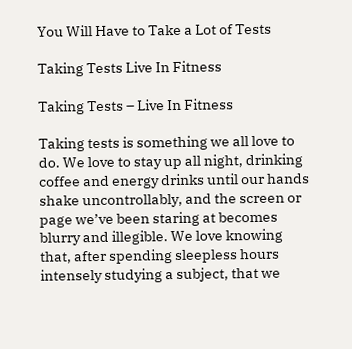You Will Have to Take a Lot of Tests

Taking Tests Live In Fitness

Taking Tests – Live In Fitness

Taking tests is something we all love to do. We love to stay up all night, drinking coffee and energy drinks until our hands shake uncontrollably, and the screen or page we’ve been staring at becomes blurry and illegible. We love knowing that, after spending sleepless hours intensely studying a subject, that we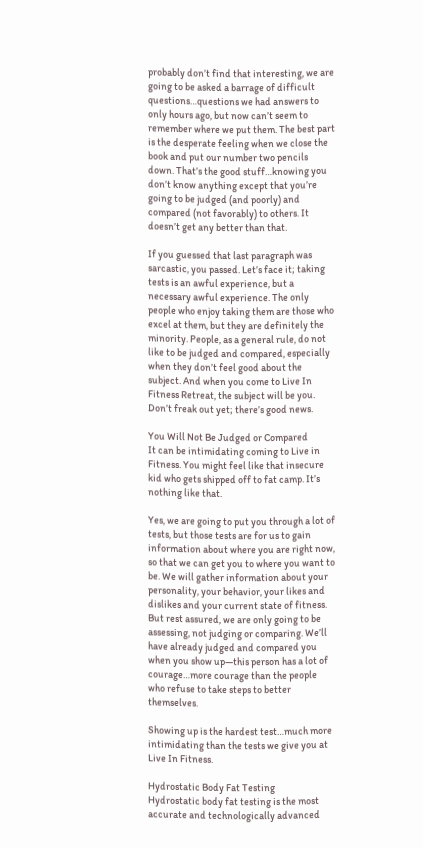probably don’t find that interesting, we are going to be asked a barrage of difficult questions…questions we had answers to only hours ago, but now can’t seem to remember where we put them. The best part is the desperate feeling when we close the book and put our number two pencils down. That’s the good stuff…knowing you don’t know anything except that you’re going to be judged (and poorly) and compared (not favorably) to others. It doesn’t get any better than that.

If you guessed that last paragraph was sarcastic, you passed. Let’s face it; taking tests is an awful experience, but a necessary awful experience. The only people who enjoy taking them are those who excel at them, but they are definitely the minority. People, as a general rule, do not like to be judged and compared, especially when they don’t feel good about the subject. And when you come to Live In Fitness Retreat, the subject will be you. Don’t freak out yet; there’s good news.

You Will Not Be Judged or Compared
It can be intimidating coming to Live in Fitness. You might feel like that insecure kid who gets shipped off to fat camp. It’s nothing like that.

Yes, we are going to put you through a lot of tests, but those tests are for us to gain information about where you are right now, so that we can get you to where you want to be. We will gather information about your personality, your behavior, your likes and dislikes and your current state of fitness. But rest assured, we are only going to be assessing, not judging or comparing. We’ll have already judged and compared you when you show up—this person has a lot of courage…more courage than the people who refuse to take steps to better themselves.

Showing up is the hardest test…much more intimidating than the tests we give you at Live In Fitness.

Hydrostatic Body Fat Testing
Hydrostatic body fat testing is the most accurate and technologically advanced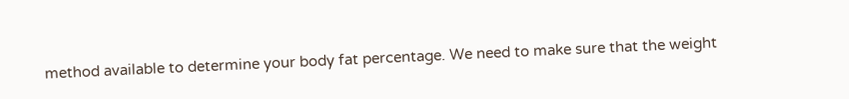method available to determine your body fat percentage. We need to make sure that the weight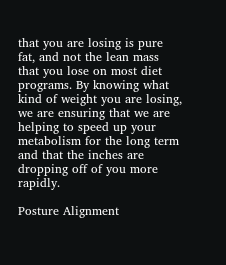that you are losing is pure fat, and not the lean mass that you lose on most diet programs. By knowing what kind of weight you are losing, we are ensuring that we are helping to speed up your metabolism for the long term and that the inches are dropping off of you more rapidly.

Posture Alignment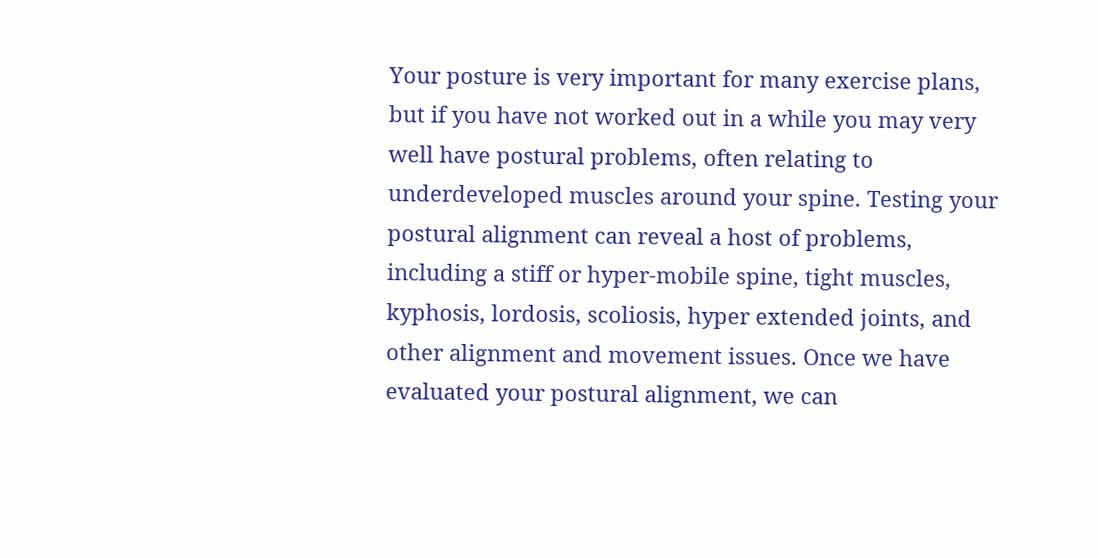Your posture is very important for many exercise plans, but if you have not worked out in a while you may very well have postural problems, often relating to underdeveloped muscles around your spine. Testing your postural alignment can reveal a host of problems, including a stiff or hyper-mobile spine, tight muscles, kyphosis, lordosis, scoliosis, hyper extended joints, and other alignment and movement issues. Once we have evaluated your postural alignment, we can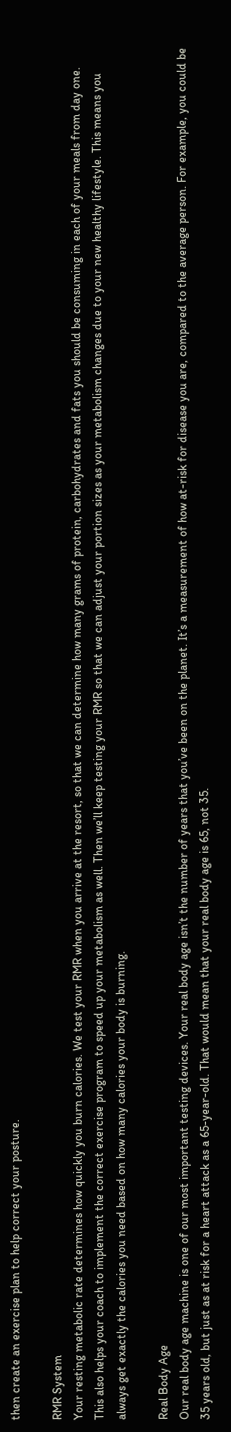then create an exercise plan to help correct your posture.

RMR System
Your resting metabolic rate determines how quickly you burn calories. We test your RMR when you arrive at the resort, so that we can determine how many grams of protein, carbohydrates and fats you should be consuming in each of your meals from day one. This also helps your coach to implement the correct exercise program to speed up your metabolism as well. Then we’ll keep testing your RMR so that we can adjust your portion sizes as your metabolism changes due to your new healthy lifestyle. This means you always get exactly the calories you need based on how many calories your body is burning.

Real Body Age
Our real body age machine is one of our most important testing devices. Your real body age isn’t the number of years that you’ve been on the planet. It’s a measurement of how at-risk for disease you are, compared to the average person. For example, you could be 35 years old, but just as at risk for a heart attack as a 65-year-old. That would mean that your real body age is 65, not 35.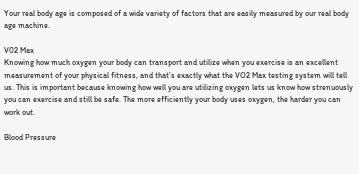Your real body age is composed of a wide variety of factors that are easily measured by our real body age machine.

V02 Max
Knowing how much oxygen your body can transport and utilize when you exercise is an excellent measurement of your physical fitness, and that’s exactly what the VO2 Max testing system will tell us. This is important because knowing how well you are utilizing oxygen lets us know how strenuously you can exercise and still be safe. The more efficiently your body uses oxygen, the harder you can work out.

Blood Pressure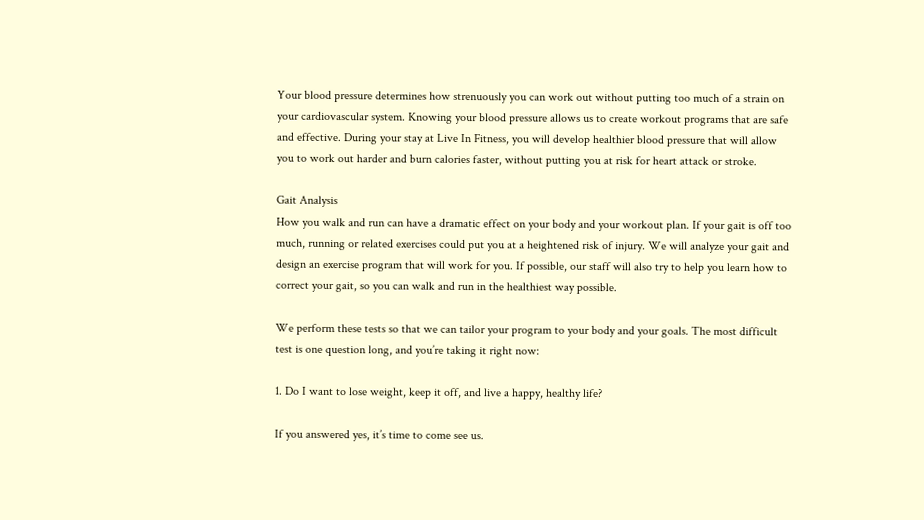Your blood pressure determines how strenuously you can work out without putting too much of a strain on your cardiovascular system. Knowing your blood pressure allows us to create workout programs that are safe and effective. During your stay at Live In Fitness, you will develop healthier blood pressure that will allow you to work out harder and burn calories faster, without putting you at risk for heart attack or stroke.

Gait Analysis
How you walk and run can have a dramatic effect on your body and your workout plan. If your gait is off too much, running or related exercises could put you at a heightened risk of injury. We will analyze your gait and design an exercise program that will work for you. If possible, our staff will also try to help you learn how to correct your gait, so you can walk and run in the healthiest way possible.

We perform these tests so that we can tailor your program to your body and your goals. The most difficult test is one question long, and you’re taking it right now:

1. Do I want to lose weight, keep it off, and live a happy, healthy life?

If you answered yes, it’s time to come see us.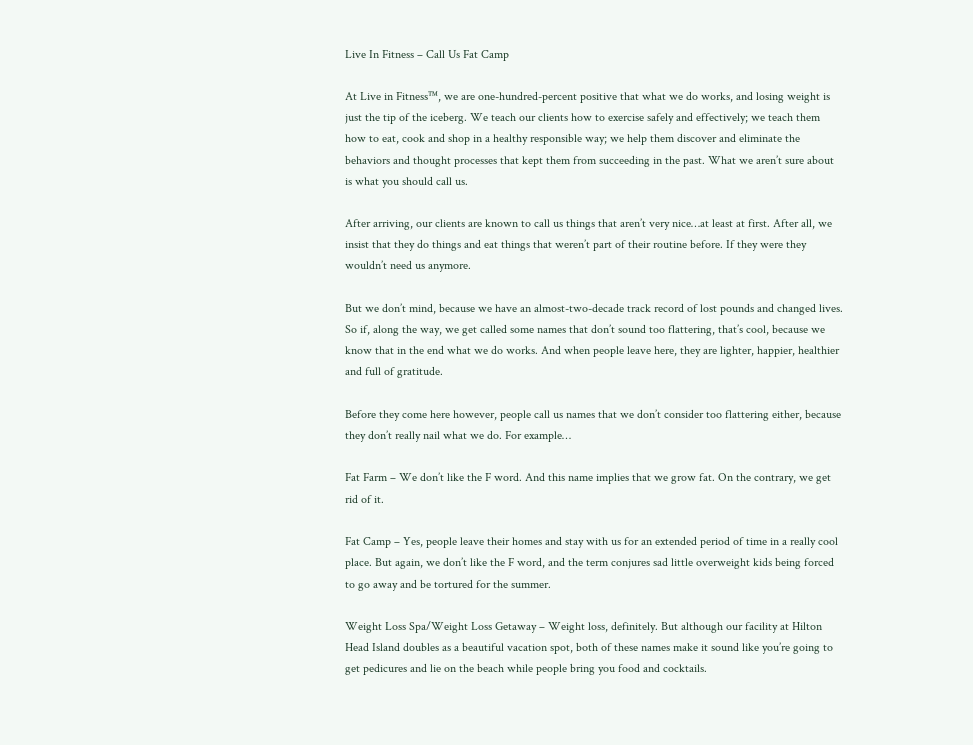Live In Fitness – Call Us Fat Camp

At Live in Fitness™, we are one-hundred-percent positive that what we do works, and losing weight is just the tip of the iceberg. We teach our clients how to exercise safely and effectively; we teach them how to eat, cook and shop in a healthy responsible way; we help them discover and eliminate the behaviors and thought processes that kept them from succeeding in the past. What we aren’t sure about is what you should call us.

After arriving, our clients are known to call us things that aren’t very nice…at least at first. After all, we insist that they do things and eat things that weren’t part of their routine before. If they were they wouldn’t need us anymore.

But we don’t mind, because we have an almost-two-decade track record of lost pounds and changed lives. So if, along the way, we get called some names that don’t sound too flattering, that’s cool, because we know that in the end what we do works. And when people leave here, they are lighter, happier, healthier and full of gratitude.

Before they come here however, people call us names that we don’t consider too flattering either, because they don’t really nail what we do. For example…

Fat Farm – We don’t like the F word. And this name implies that we grow fat. On the contrary, we get rid of it.

Fat Camp – Yes, people leave their homes and stay with us for an extended period of time in a really cool place. But again, we don’t like the F word, and the term conjures sad little overweight kids being forced to go away and be tortured for the summer.

Weight Loss Spa/Weight Loss Getaway – Weight loss, definitely. But although our facility at Hilton Head Island doubles as a beautiful vacation spot, both of these names make it sound like you’re going to get pedicures and lie on the beach while people bring you food and cocktails.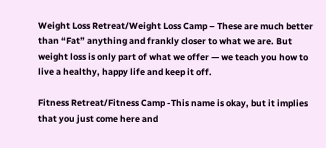Weight Loss Retreat/Weight Loss Camp – These are much better than “Fat” anything and frankly closer to what we are. But weight loss is only part of what we offer — we teach you how to live a healthy, happy life and keep it off.

Fitness Retreat/Fitness Camp -This name is okay, but it implies that you just come here and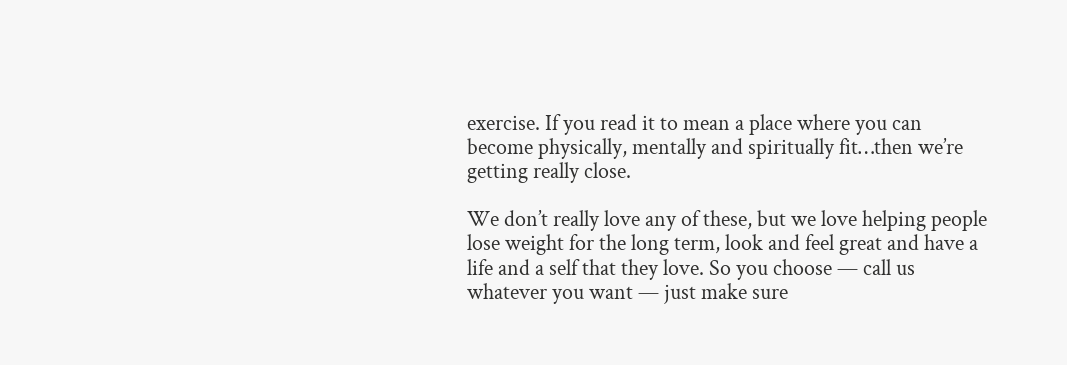exercise. If you read it to mean a place where you can become physically, mentally and spiritually fit…then we’re getting really close.

We don’t really love any of these, but we love helping people lose weight for the long term, look and feel great and have a life and a self that they love. So you choose — call us whatever you want — just make sure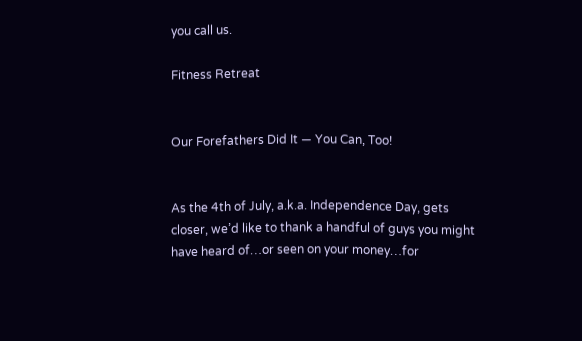you call us.

Fitness Retreat


Our Forefathers Did It — You Can, Too!


As the 4th of July, a.k.a. Independence Day, gets closer, we’d like to thank a handful of guys you might have heard of…or seen on your money…for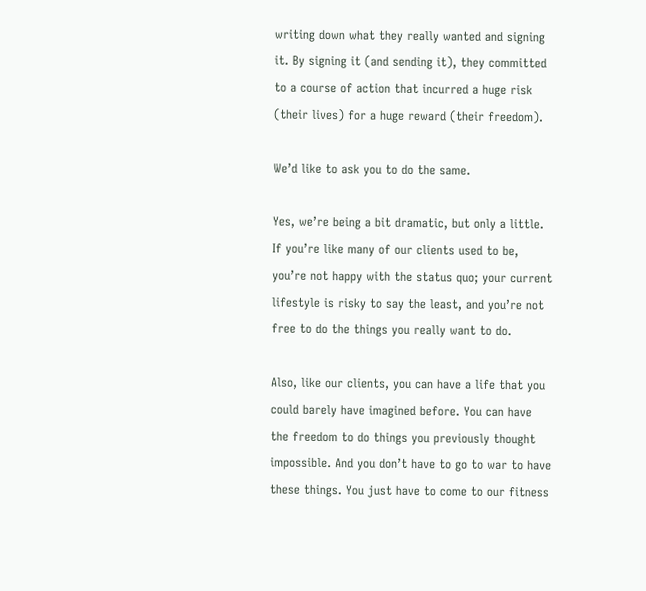writing down what they really wanted and signing it. By signing it (and sending it), they committed to a course of action that incurred a huge risk (their lives) for a huge reward (their freedom).

We’d like to ask you to do the same.

Yes, we’re being a bit dramatic, but only a little. If you’re like many of our clients used to be, you’re not happy with the status quo; your current lifestyle is risky to say the least, and you’re not free to do the things you really want to do.

Also, like our clients, you can have a life that you could barely have imagined before. You can have the freedom to do things you previously thought impossible. And you don’t have to go to war to have these things. You just have to come to our fitness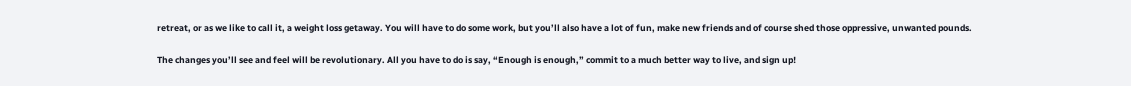retreat, or as we like to call it, a weight loss getaway. You will have to do some work, but you’ll also have a lot of fun, make new friends and of course shed those oppressive, unwanted pounds.

The changes you’ll see and feel will be revolutionary. All you have to do is say, “Enough is enough,” commit to a much better way to live, and sign up!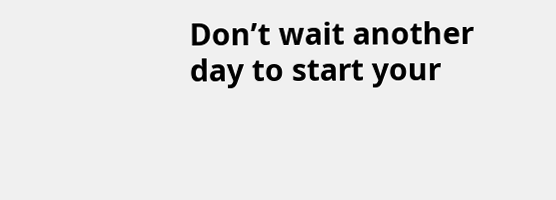Don’t wait another day to start your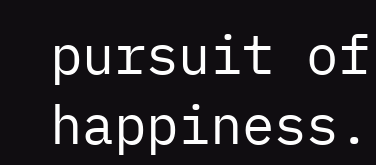pursuit of happiness.